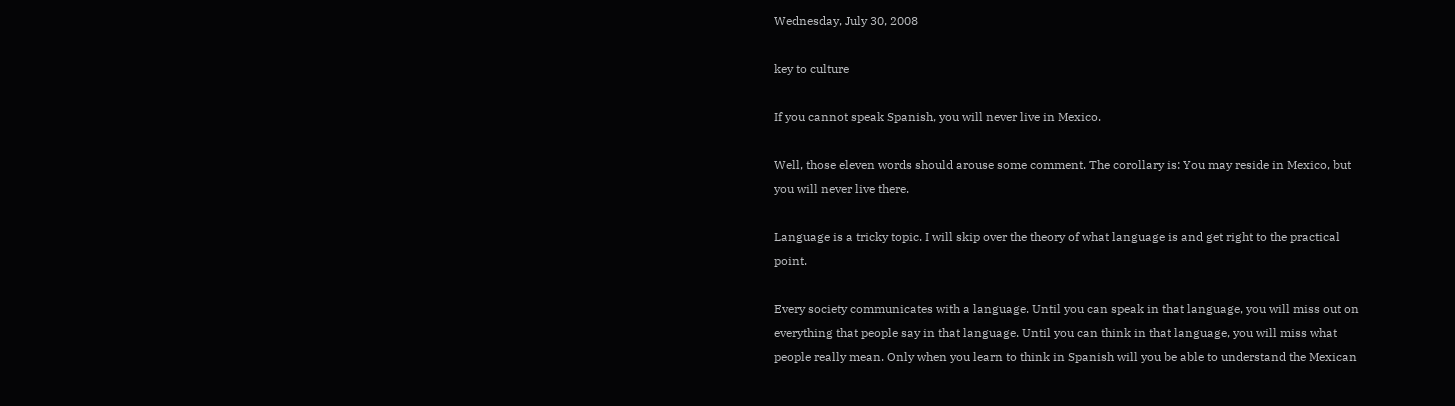Wednesday, July 30, 2008

key to culture

If you cannot speak Spanish, you will never live in Mexico.

Well, those eleven words should arouse some comment. The corollary is: You may reside in Mexico, but you will never live there.

Language is a tricky topic. I will skip over the theory of what language is and get right to the practical point.

Every society communicates with a language. Until you can speak in that language, you will miss out on everything that people say in that language. Until you can think in that language, you will miss what people really mean. Only when you learn to think in Spanish will you be able to understand the Mexican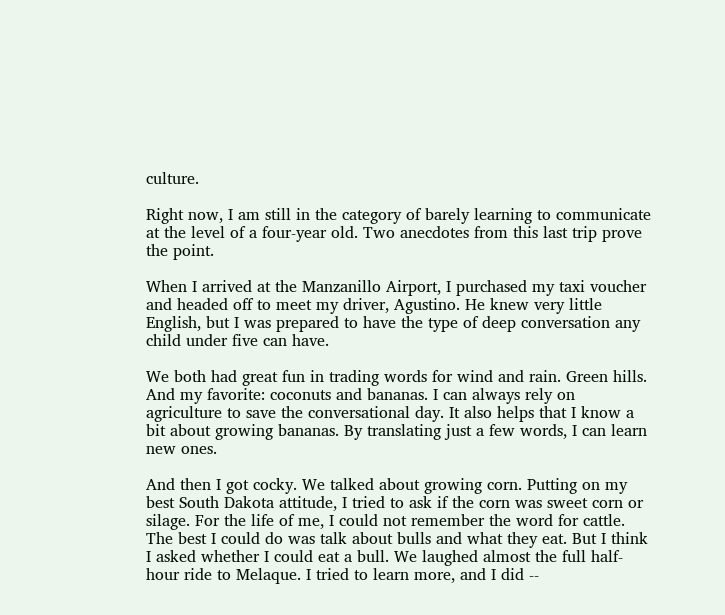culture.

Right now, I am still in the category of barely learning to communicate at the level of a four-year old. Two anecdotes from this last trip prove the point.

When I arrived at the Manzanillo Airport, I purchased my taxi voucher and headed off to meet my driver, Agustino. He knew very little English, but I was prepared to have the type of deep conversation any child under five can have.

We both had great fun in trading words for wind and rain. Green hills. And my favorite: coconuts and bananas. I can always rely on agriculture to save the conversational day. It also helps that I know a bit about growing bananas. By translating just a few words, I can learn new ones.

And then I got cocky. We talked about growing corn. Putting on my best South Dakota attitude, I tried to ask if the corn was sweet corn or silage. For the life of me, I could not remember the word for cattle. The best I could do was talk about bulls and what they eat. But I think I asked whether I could eat a bull. We laughed almost the full half-hour ride to Melaque. I tried to learn more, and I did --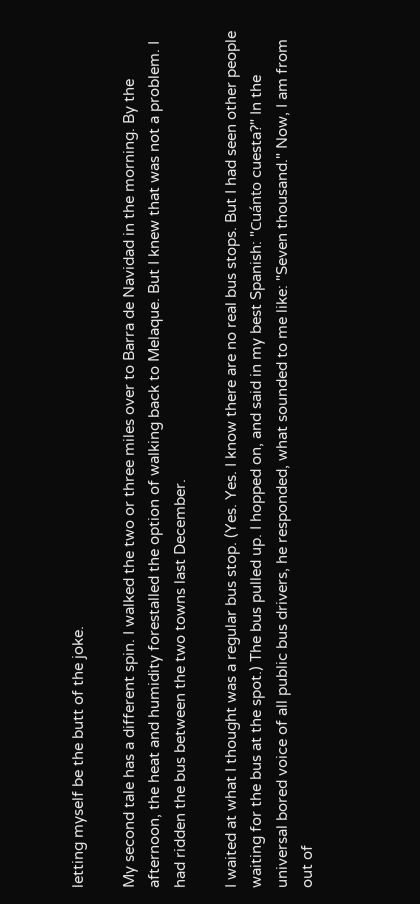letting myself be the butt of the joke.

My second tale has a different spin. I walked the two or three miles over to Barra de Navidad in the morning. By the afternoon, the heat and humidity forestalled the option of walking back to Melaque. But I knew that was not a problem. I had ridden the bus between the two towns last December.

I waited at what I thought was a regular bus stop. (Yes. Yes. I know there are no real bus stops. But I had seen other people waiting for the bus at the spot.) The bus pulled up. I hopped on, and said in my best Spanish: "Cuánto cuesta?" In the universal bored voice of all public bus drivers, he responded, what sounded to me like: "Seven thousand." Now, I am from out of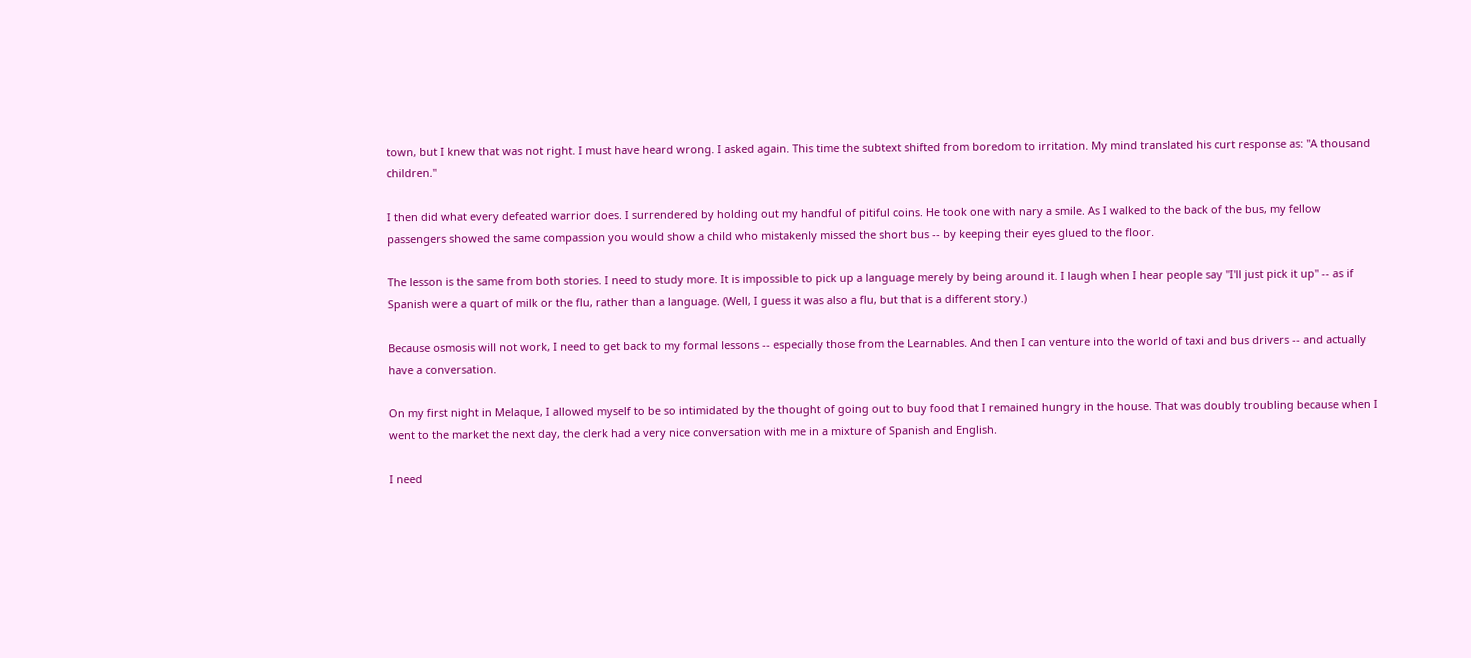town, but I knew that was not right. I must have heard wrong. I asked again. This time the subtext shifted from boredom to irritation. My mind translated his curt response as: "A thousand children."

I then did what every defeated warrior does. I surrendered by holding out my handful of pitiful coins. He took one with nary a smile. As I walked to the back of the bus, my fellow passengers showed the same compassion you would show a child who mistakenly missed the short bus -- by keeping their eyes glued to the floor.

The lesson is the same from both stories. I need to study more. It is impossible to pick up a language merely by being around it. I laugh when I hear people say "I'll just pick it up" -- as if Spanish were a quart of milk or the flu, rather than a language. (Well, I guess it was also a flu, but that is a different story.)

Because osmosis will not work, I need to get back to my formal lessons -- especially those from the Learnables. And then I can venture into the world of taxi and bus drivers -- and actually have a conversation.

On my first night in Melaque, I allowed myself to be so intimidated by the thought of going out to buy food that I remained hungry in the house. That was doubly troubling because when I went to the market the next day, the clerk had a very nice conversation with me in a mixture of Spanish and English.

I need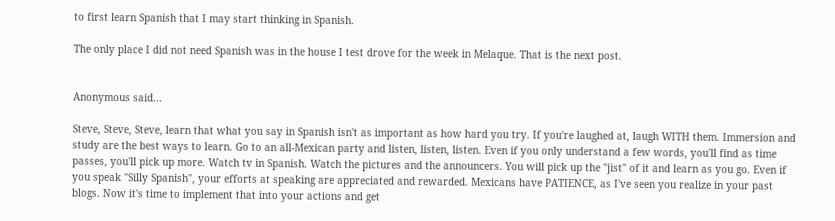to first learn Spanish that I may start thinking in Spanish.

The only place I did not need Spanish was in the house I test drove for the week in Melaque. That is the next post.


Anonymous said...

Steve, Steve, Steve, learn that what you say in Spanish isn't as important as how hard you try. If you're laughed at, laugh WITH them. Immersion and study are the best ways to learn. Go to an all-Mexican party and listen, listen, listen. Even if you only understand a few words, you'll find as time passes, you'll pick up more. Watch tv in Spanish. Watch the pictures and the announcers. You will pick up the "jist" of it and learn as you go. Even if you speak "Silly Spanish", your efforts at speaking are appreciated and rewarded. Mexicans have PATIENCE, as I've seen you realize in your past blogs. Now it's time to implement that into your actions and get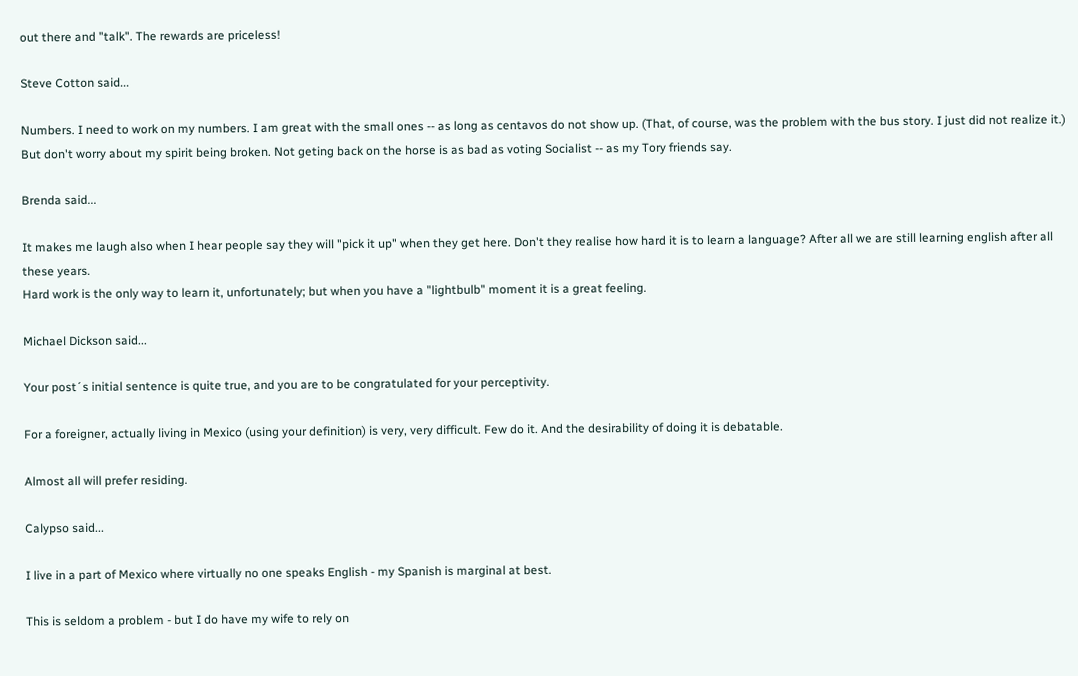out there and "talk". The rewards are priceless!

Steve Cotton said...

Numbers. I need to work on my numbers. I am great with the small ones -- as long as centavos do not show up. (That, of course, was the problem with the bus story. I just did not realize it.) But don't worry about my spirit being broken. Not geting back on the horse is as bad as voting Socialist -- as my Tory friends say.

Brenda said...

It makes me laugh also when I hear people say they will "pick it up" when they get here. Don't they realise how hard it is to learn a language? After all we are still learning english after all these years.
Hard work is the only way to learn it, unfortunately; but when you have a "lightbulb" moment it is a great feeling.

Michael Dickson said...

Your post´s initial sentence is quite true, and you are to be congratulated for your perceptivity.

For a foreigner, actually living in Mexico (using your definition) is very, very difficult. Few do it. And the desirability of doing it is debatable.

Almost all will prefer residing.

Calypso said...

I live in a part of Mexico where virtually no one speaks English - my Spanish is marginal at best.

This is seldom a problem - but I do have my wife to rely on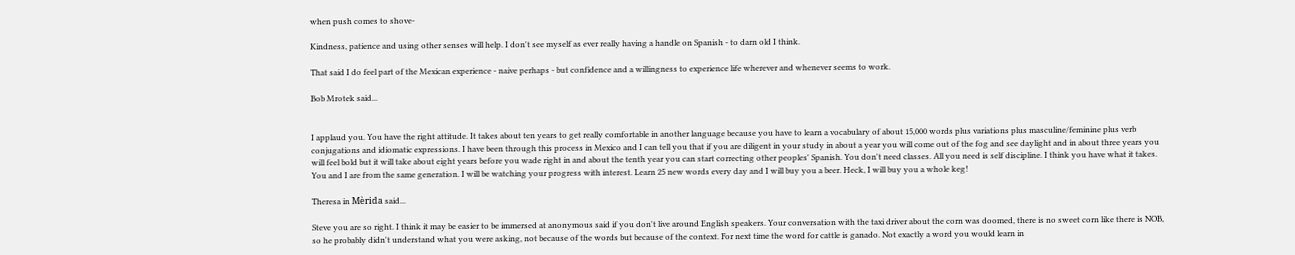when push comes to shove-

Kindness, patience and using other senses will help. I don't see myself as ever really having a handle on Spanish - to darn old I think.

That said I do feel part of the Mexican experience - naive perhaps - but confidence and a willingness to experience life wherever and whenever seems to work.

Bob Mrotek said...


I applaud you. You have the right attitude. It takes about ten years to get really comfortable in another language because you have to learn a vocabulary of about 15,000 words plus variations plus masculine/feminine plus verb conjugations and idiomatic expressions. I have been through this process in Mexico and I can tell you that if you are diligent in your study in about a year you will come out of the fog and see daylight and in about three years you will feel bold but it will take about eight years before you wade right in and about the tenth year you can start correcting other peoples' Spanish. You don't need classes. All you need is self discipline. I think you have what it takes. You and I are from the same generation. I will be watching your progress with interest. Learn 25 new words every day and I will buy you a beer. Heck, I will buy you a whole keg!

Theresa in Mèrida said...

Steve you are so right. I think it may be easier to be immersed at anonymous said if you don't live around English speakers. Your conversation with the taxi driver about the corn was doomed, there is no sweet corn like there is NOB, so he probably didn't understand what you were asking, not because of the words but because of the context. For next time the word for cattle is ganado. Not exactly a word you would learn in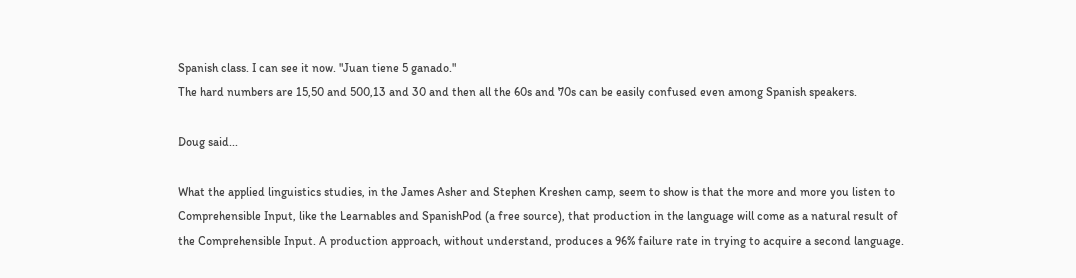Spanish class. I can see it now. "Juan tiene 5 ganado."
The hard numbers are 15,50 and 500,13 and 30 and then all the 60s and 70s can be easily confused even among Spanish speakers.

Doug said...

What the applied linguistics studies, in the James Asher and Stephen Kreshen camp, seem to show is that the more and more you listen to Comprehensible Input, like the Learnables and SpanishPod (a free source), that production in the language will come as a natural result of the Comprehensible Input. A production approach, without understand, produces a 96% failure rate in trying to acquire a second language.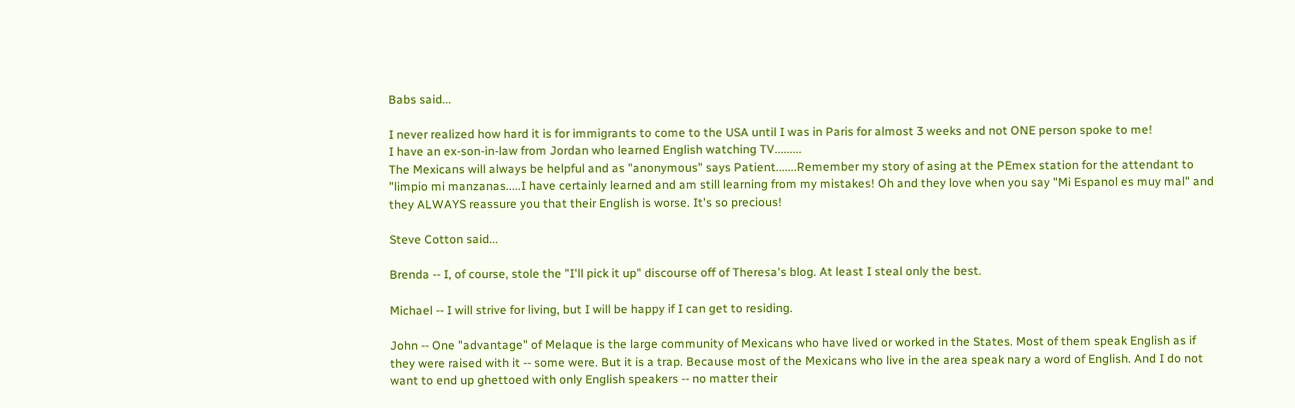Babs said...

I never realized how hard it is for immigrants to come to the USA until I was in Paris for almost 3 weeks and not ONE person spoke to me!
I have an ex-son-in-law from Jordan who learned English watching TV.........
The Mexicans will always be helpful and as "anonymous" says Patient.......Remember my story of asing at the PEmex station for the attendant to "limpio mi manzanas.....I have certainly learned and am still learning from my mistakes! Oh and they love when you say "Mi Espanol es muy mal" and they ALWAYS reassure you that their English is worse. It's so precious!

Steve Cotton said...

Brenda -- I, of course, stole the "I'll pick it up" discourse off of Theresa's blog. At least I steal only the best.

Michael -- I will strive for living, but I will be happy if I can get to residing.

John -- One "advantage" of Melaque is the large community of Mexicans who have lived or worked in the States. Most of them speak English as if they were raised with it -- some were. But it is a trap. Because most of the Mexicans who live in the area speak nary a word of English. And I do not want to end up ghettoed with only English speakers -- no matter their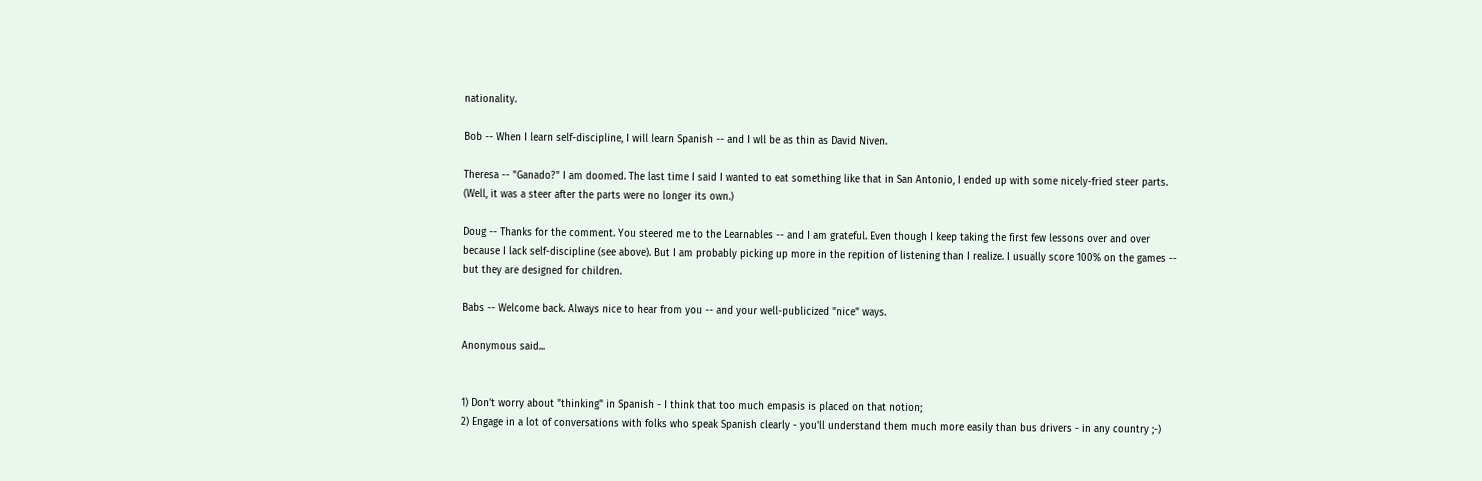nationality.

Bob -- When I learn self-discipline, I will learn Spanish -- and I wll be as thin as David Niven.

Theresa -- "Ganado?" I am doomed. The last time I said I wanted to eat something like that in San Antonio, I ended up with some nicely-fried steer parts. (Well, it was a steer after the parts were no longer its own.)

Doug -- Thanks for the comment. You steered me to the Learnables -- and I am grateful. Even though I keep taking the first few lessons over and over because I lack self-discipline (see above). But I am probably picking up more in the repition of listening than I realize. I usually score 100% on the games -- but they are designed for children.

Babs -- Welcome back. Always nice to hear from you -- and your well-publicized "nice" ways.

Anonymous said...


1) Don't worry about "thinking" in Spanish - I think that too much empasis is placed on that notion;
2) Engage in a lot of conversations with folks who speak Spanish clearly - you'll understand them much more easily than bus drivers - in any country ;-)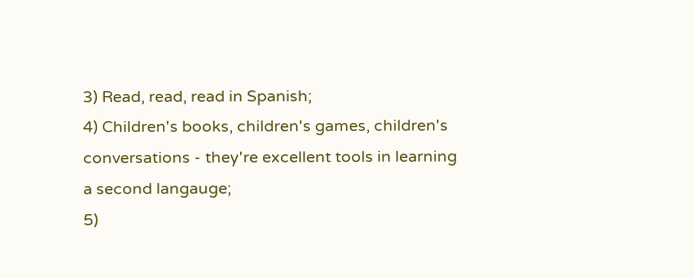3) Read, read, read in Spanish;
4) Children's books, children's games, children's conversations - they're excellent tools in learning a second langauge;
5)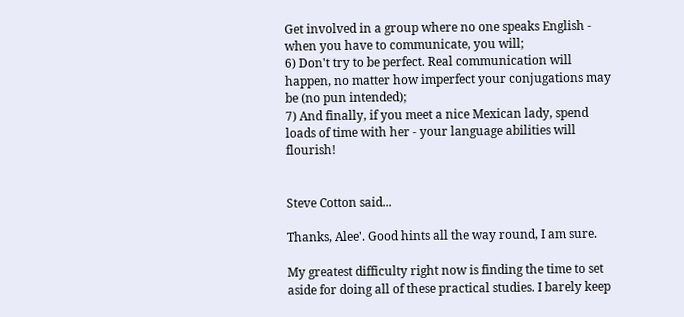Get involved in a group where no one speaks English - when you have to communicate, you will;
6) Don't try to be perfect. Real communication will happen, no matter how imperfect your conjugations may be (no pun intended);
7) And finally, if you meet a nice Mexican lady, spend loads of time with her - your language abilities will flourish!


Steve Cotton said...

Thanks, Alee'. Good hints all the way round, I am sure.

My greatest difficulty right now is finding the time to set aside for doing all of these practical studies. I barely keep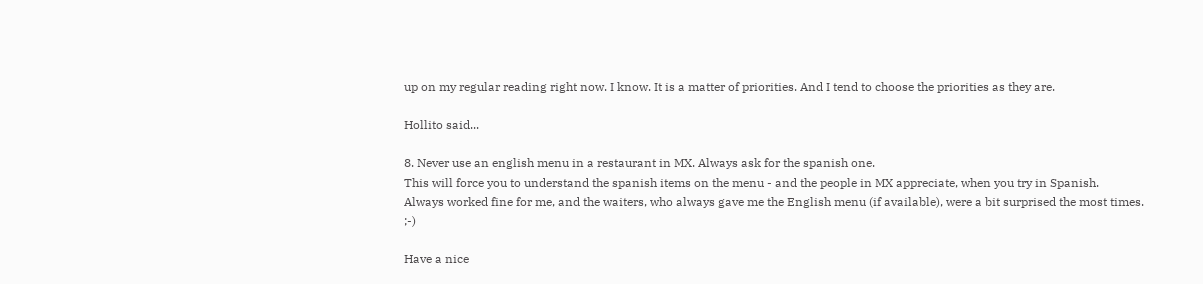up on my regular reading right now. I know. It is a matter of priorities. And I tend to choose the priorities as they are.

Hollito said...

8. Never use an english menu in a restaurant in MX. Always ask for the spanish one.
This will force you to understand the spanish items on the menu - and the people in MX appreciate, when you try in Spanish.
Always worked fine for me, and the waiters, who always gave me the English menu (if available), were a bit surprised the most times. ;-)

Have a nice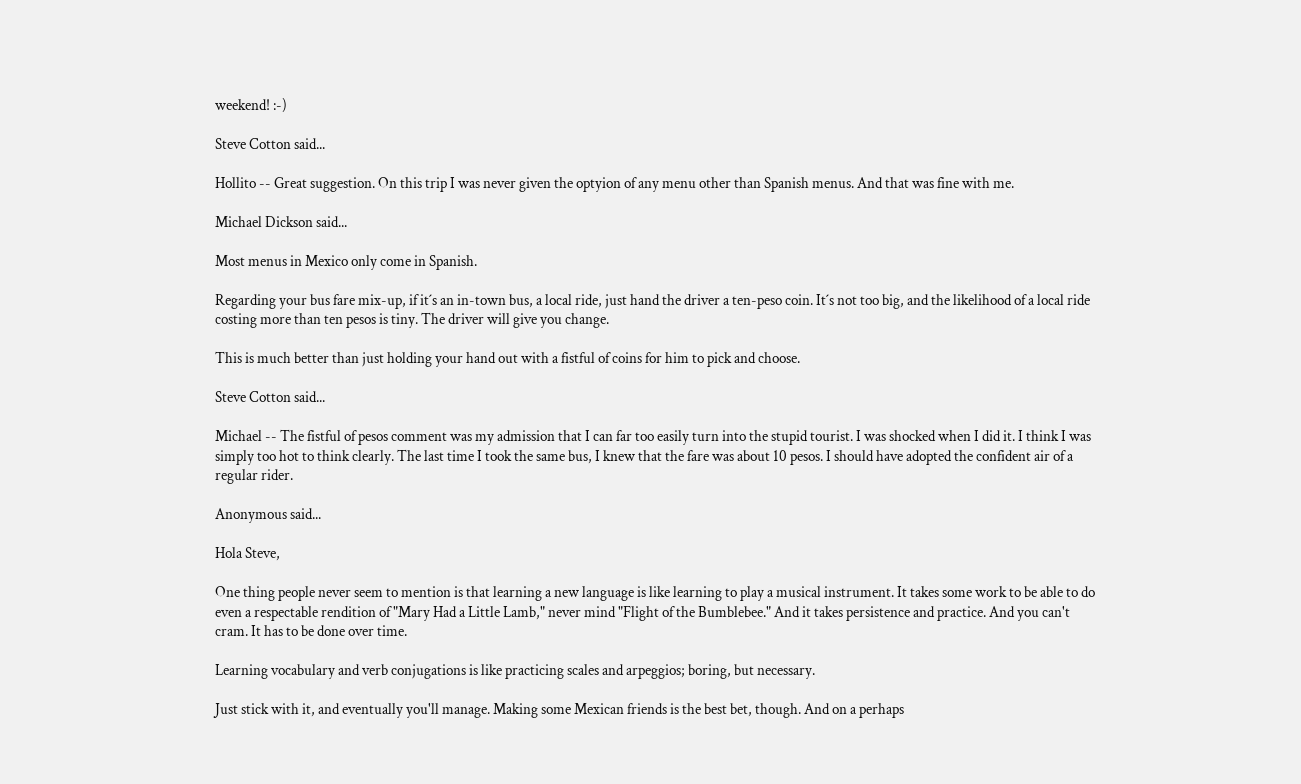weekend! :-)

Steve Cotton said...

Hollito -- Great suggestion. On this trip I was never given the optyion of any menu other than Spanish menus. And that was fine with me.

Michael Dickson said...

Most menus in Mexico only come in Spanish.

Regarding your bus fare mix-up, if it´s an in-town bus, a local ride, just hand the driver a ten-peso coin. It´s not too big, and the likelihood of a local ride costing more than ten pesos is tiny. The driver will give you change.

This is much better than just holding your hand out with a fistful of coins for him to pick and choose.

Steve Cotton said...

Michael -- The fistful of pesos comment was my admission that I can far too easily turn into the stupid tourist. I was shocked when I did it. I think I was simply too hot to think clearly. The last time I took the same bus, I knew that the fare was about 10 pesos. I should have adopted the confident air of a regular rider.

Anonymous said...

Hola Steve,

One thing people never seem to mention is that learning a new language is like learning to play a musical instrument. It takes some work to be able to do even a respectable rendition of "Mary Had a Little Lamb," never mind "Flight of the Bumblebee." And it takes persistence and practice. And you can't cram. It has to be done over time.

Learning vocabulary and verb conjugations is like practicing scales and arpeggios; boring, but necessary.

Just stick with it, and eventually you'll manage. Making some Mexican friends is the best bet, though. And on a perhaps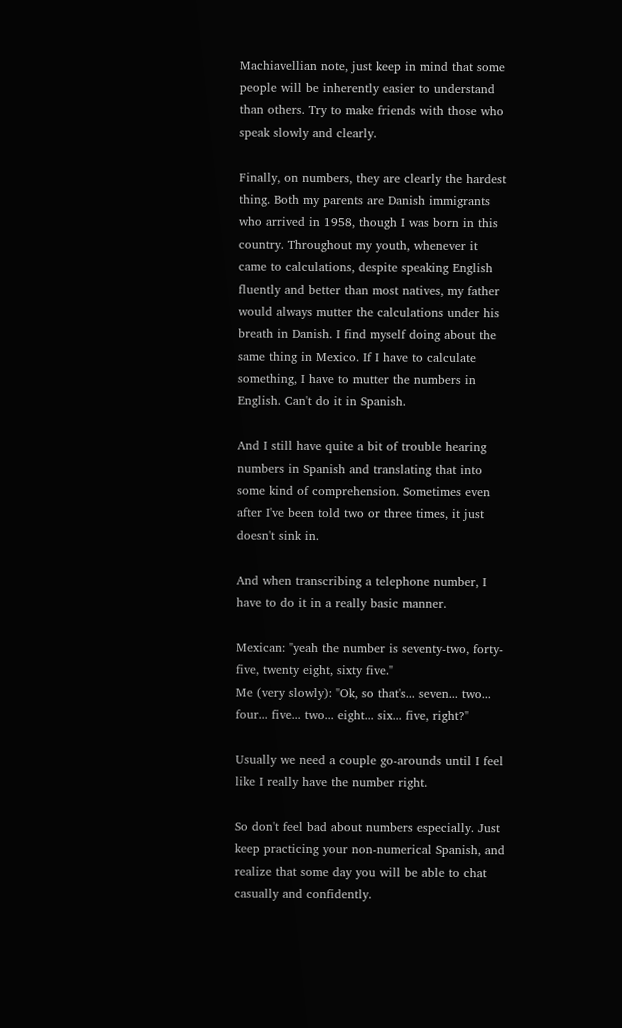Machiavellian note, just keep in mind that some people will be inherently easier to understand than others. Try to make friends with those who speak slowly and clearly.

Finally, on numbers, they are clearly the hardest thing. Both my parents are Danish immigrants who arrived in 1958, though I was born in this country. Throughout my youth, whenever it came to calculations, despite speaking English fluently and better than most natives, my father would always mutter the calculations under his breath in Danish. I find myself doing about the same thing in Mexico. If I have to calculate something, I have to mutter the numbers in English. Can't do it in Spanish.

And I still have quite a bit of trouble hearing numbers in Spanish and translating that into some kind of comprehension. Sometimes even after I've been told two or three times, it just doesn't sink in.

And when transcribing a telephone number, I have to do it in a really basic manner.

Mexican: "yeah the number is seventy-two, forty-five, twenty eight, sixty five."
Me (very slowly): "Ok, so that's... seven... two... four... five... two... eight... six... five, right?"

Usually we need a couple go-arounds until I feel like I really have the number right.

So don't feel bad about numbers especially. Just keep practicing your non-numerical Spanish, and realize that some day you will be able to chat casually and confidently.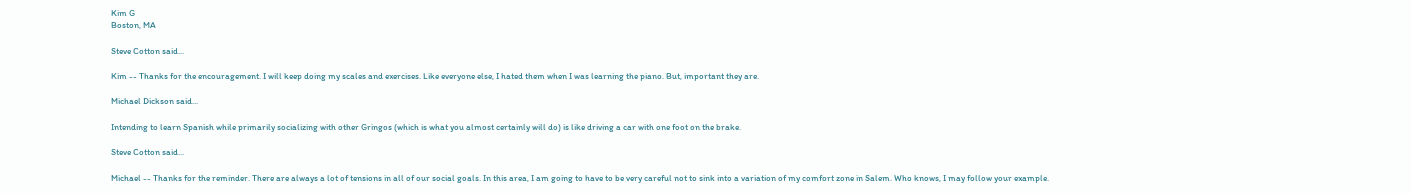Kim G
Boston, MA

Steve Cotton said...

Kim -- Thanks for the encouragement. I will keep doing my scales and exercises. Like everyone else, I hated them when I was learning the piano. But, important they are.

Michael Dickson said...

Intending to learn Spanish while primarily socializing with other Gringos (which is what you almost certainly will do) is like driving a car with one foot on the brake.

Steve Cotton said...

Michael -- Thanks for the reminder. There are always a lot of tensions in all of our social goals. In this area, I am going to have to be very careful not to sink into a variation of my comfort zone in Salem. Who knows, I may follow your example.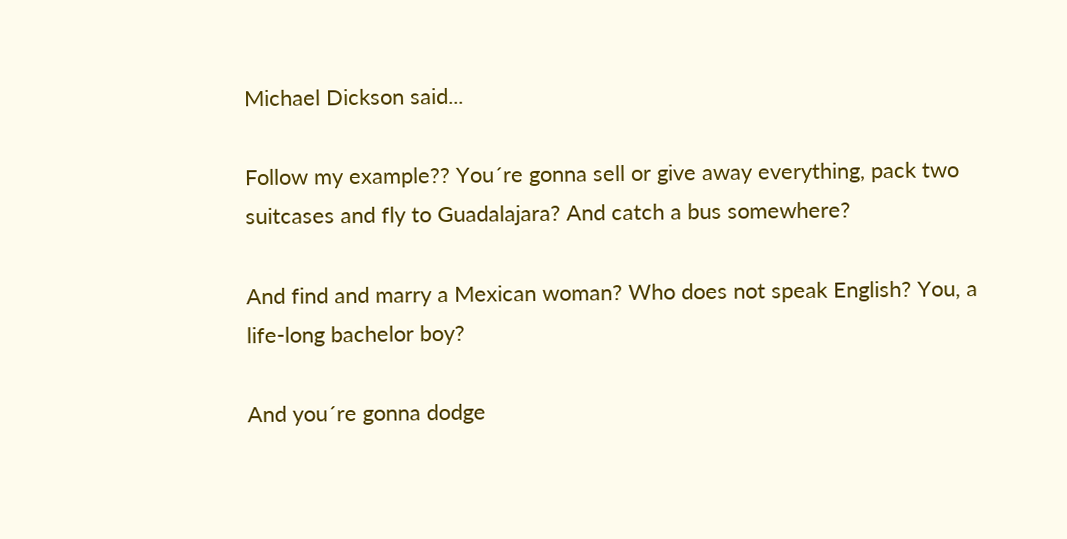Michael Dickson said...

Follow my example?? You´re gonna sell or give away everything, pack two suitcases and fly to Guadalajara? And catch a bus somewhere?

And find and marry a Mexican woman? Who does not speak English? You, a life-long bachelor boy?

And you´re gonna dodge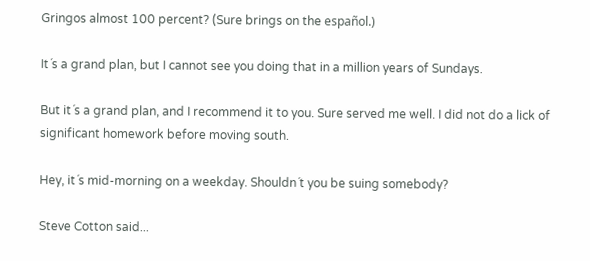Gringos almost 100 percent? (Sure brings on the español.)

It´s a grand plan, but I cannot see you doing that in a million years of Sundays.

But it´s a grand plan, and I recommend it to you. Sure served me well. I did not do a lick of significant homework before moving south.

Hey, it´s mid-morning on a weekday. Shouldn´t you be suing somebody?

Steve Cotton said...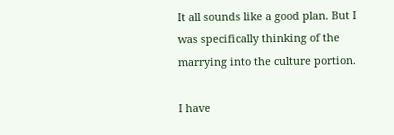It all sounds like a good plan. But I was specifically thinking of the marrying into the culture portion.

I have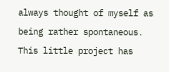always thought of myself as being rather spontaneous. This little project has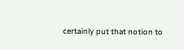certainly put that notion to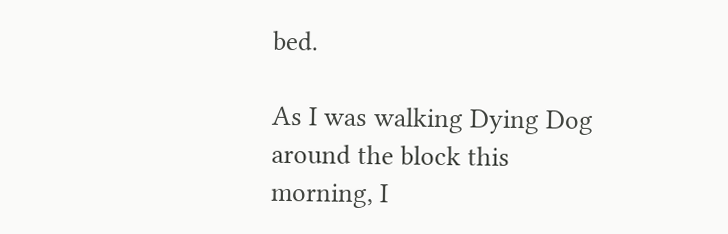bed.

As I was walking Dying Dog around the block this morning, I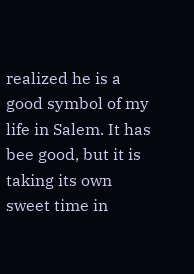realized he is a good symbol of my life in Salem. It has bee good, but it is taking its own sweet time in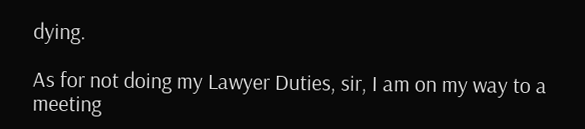dying.

As for not doing my Lawyer Duties, sir, I am on my way to a meeting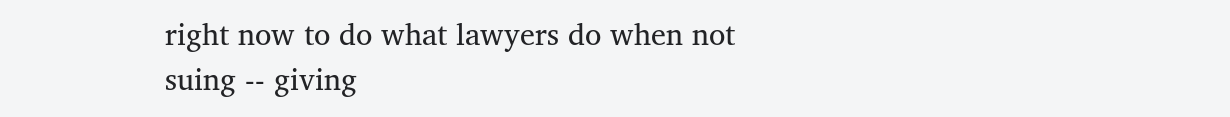right now to do what lawyers do when not suing -- giving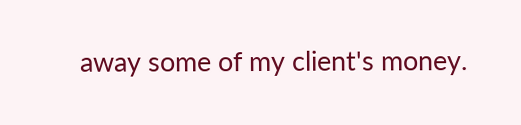away some of my client's money.